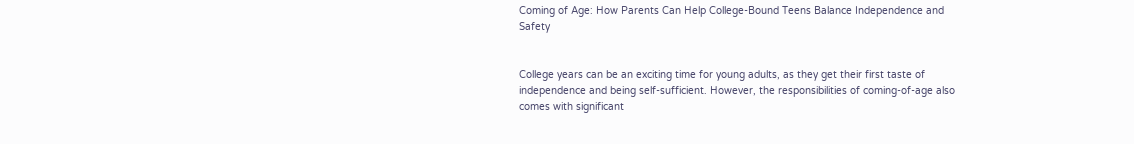Coming of Age: How Parents Can Help College-Bound Teens Balance Independence and Safety


College years can be an exciting time for young adults, as they get their first taste of independence and being self-sufficient. However, the responsibilities of coming-of-age also comes with significant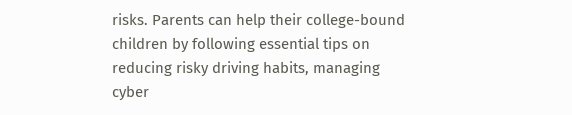risks. Parents can help their college-bound children by following essential tips on reducing risky driving habits, managing cyber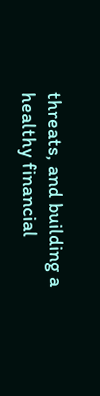threats, and building a healthy financial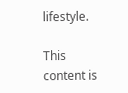lifestyle.

This content is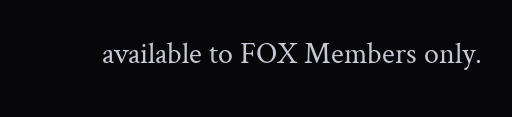available to FOX Members only.